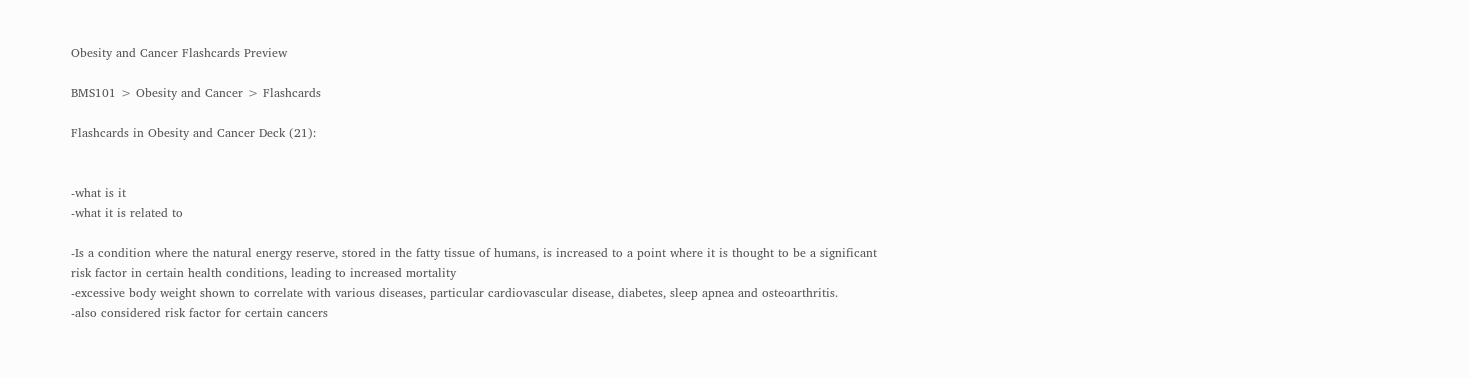Obesity and Cancer Flashcards Preview

BMS101 > Obesity and Cancer > Flashcards

Flashcards in Obesity and Cancer Deck (21):


-what is it
-what it is related to

-Is a condition where the natural energy reserve, stored in the fatty tissue of humans, is increased to a point where it is thought to be a significant risk factor in certain health conditions, leading to increased mortality
-excessive body weight shown to correlate with various diseases, particular cardiovascular disease, diabetes, sleep apnea and osteoarthritis.
-also considered risk factor for certain cancers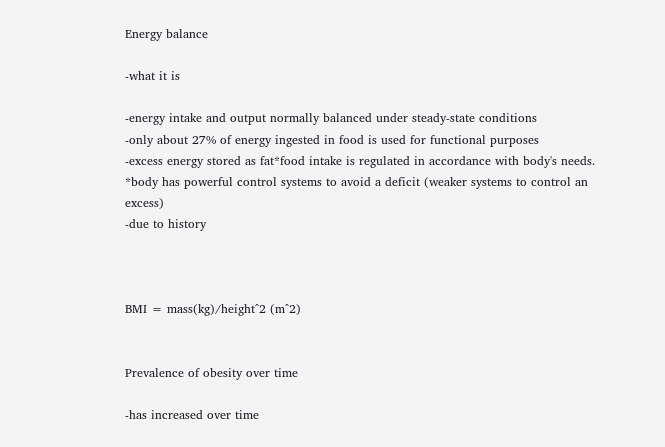Energy balance

-what it is

-energy intake and output normally balanced under steady-state conditions
-only about 27% of energy ingested in food is used for functional purposes
-excess energy stored as fat*food intake is regulated in accordance with body's needs.
*body has powerful control systems to avoid a deficit (weaker systems to control an excess)
-due to history



BMI = mass(kg)/height^2 (m^2)


Prevalence of obesity over time

-has increased over time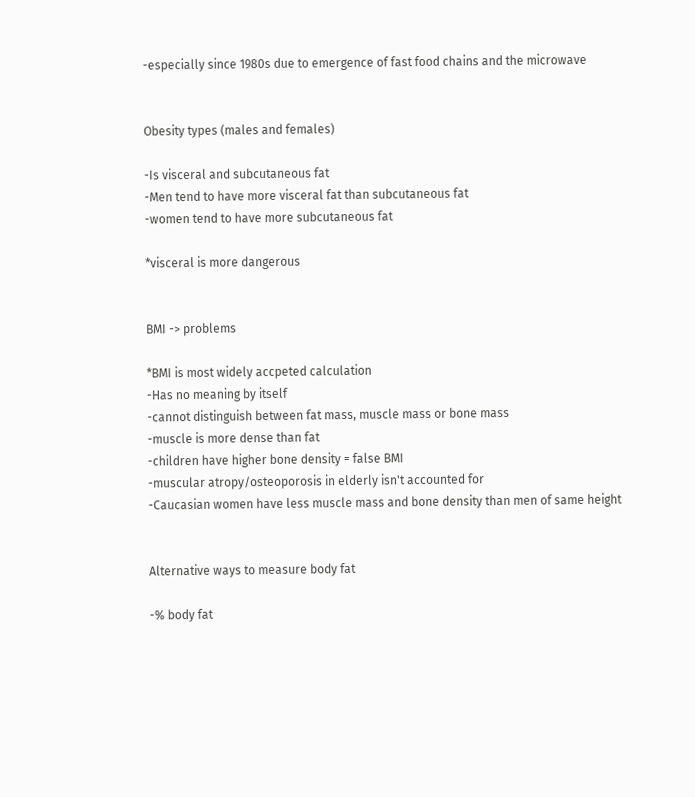-especially since 1980s due to emergence of fast food chains and the microwave


Obesity types (males and females)

-Is visceral and subcutaneous fat
-Men tend to have more visceral fat than subcutaneous fat
-women tend to have more subcutaneous fat

*visceral is more dangerous


BMI -> problems

*BMI is most widely accpeted calculation
-Has no meaning by itself
-cannot distinguish between fat mass, muscle mass or bone mass
-muscle is more dense than fat
-children have higher bone density = false BMI
-muscular atropy/osteoporosis in elderly isn't accounted for
-Caucasian women have less muscle mass and bone density than men of same height


Alternative ways to measure body fat

-% body fat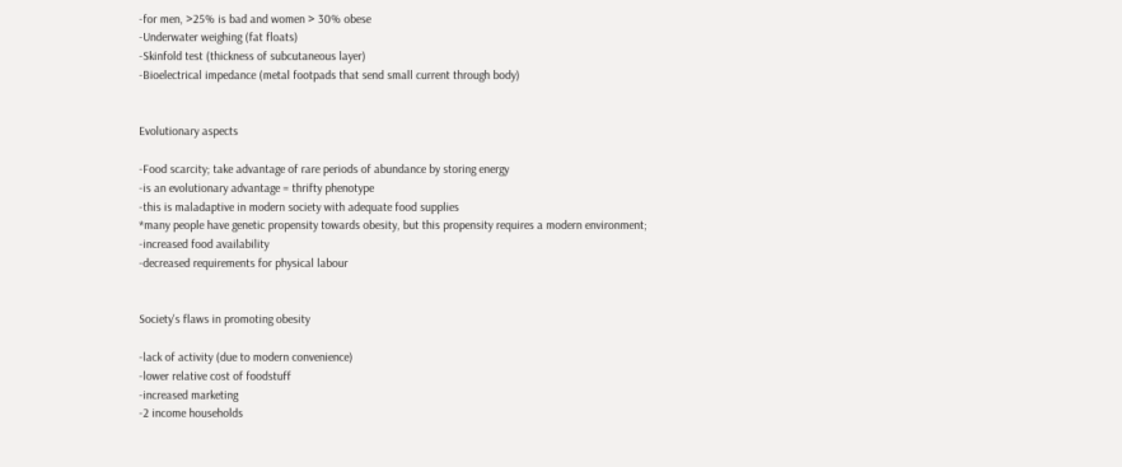-for men, >25% is bad and women > 30% obese
-Underwater weighing (fat floats)
-Skinfold test (thickness of subcutaneous layer)
-Bioelectrical impedance (metal footpads that send small current through body)


Evolutionary aspects

-Food scarcity; take advantage of rare periods of abundance by storing energy
-is an evolutionary advantage = thrifty phenotype
-this is maladaptive in modern society with adequate food supplies
*many people have genetic propensity towards obesity, but this propensity requires a modern environment;
-increased food availability
-decreased requirements for physical labour


Society's flaws in promoting obesity

-lack of activity (due to modern convenience)
-lower relative cost of foodstuff
-increased marketing
-2 income households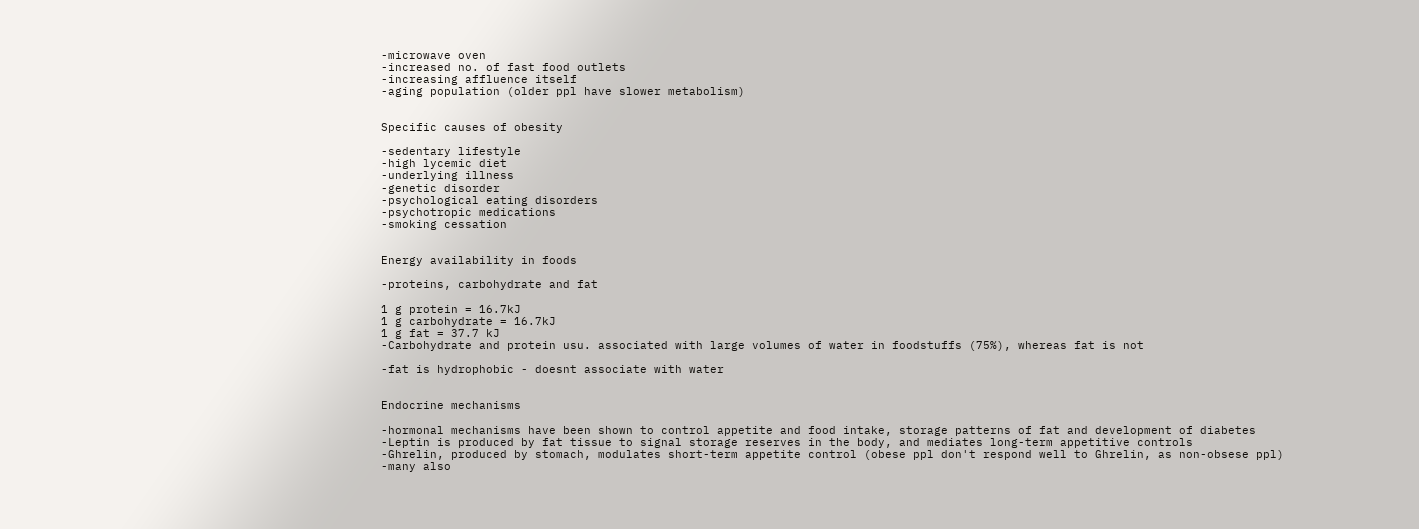-microwave oven
-increased no. of fast food outlets
-increasing affluence itself
-aging population (older ppl have slower metabolism)


Specific causes of obesity

-sedentary lifestyle
-high lycemic diet
-underlying illness
-genetic disorder
-psychological eating disorders
-psychotropic medications
-smoking cessation


Energy availability in foods

-proteins, carbohydrate and fat

1 g protein = 16.7kJ
1 g carbohydrate = 16.7kJ
1 g fat = 37.7 kJ
-Carbohydrate and protein usu. associated with large volumes of water in foodstuffs (75%), whereas fat is not

-fat is hydrophobic - doesnt associate with water


Endocrine mechanisms

-hormonal mechanisms have been shown to control appetite and food intake, storage patterns of fat and development of diabetes
-Leptin is produced by fat tissue to signal storage reserves in the body, and mediates long-term appetitive controls
-Ghrelin, produced by stomach, modulates short-term appetite control (obese ppl don't respond well to Ghrelin, as non-obsese ppl)
-many also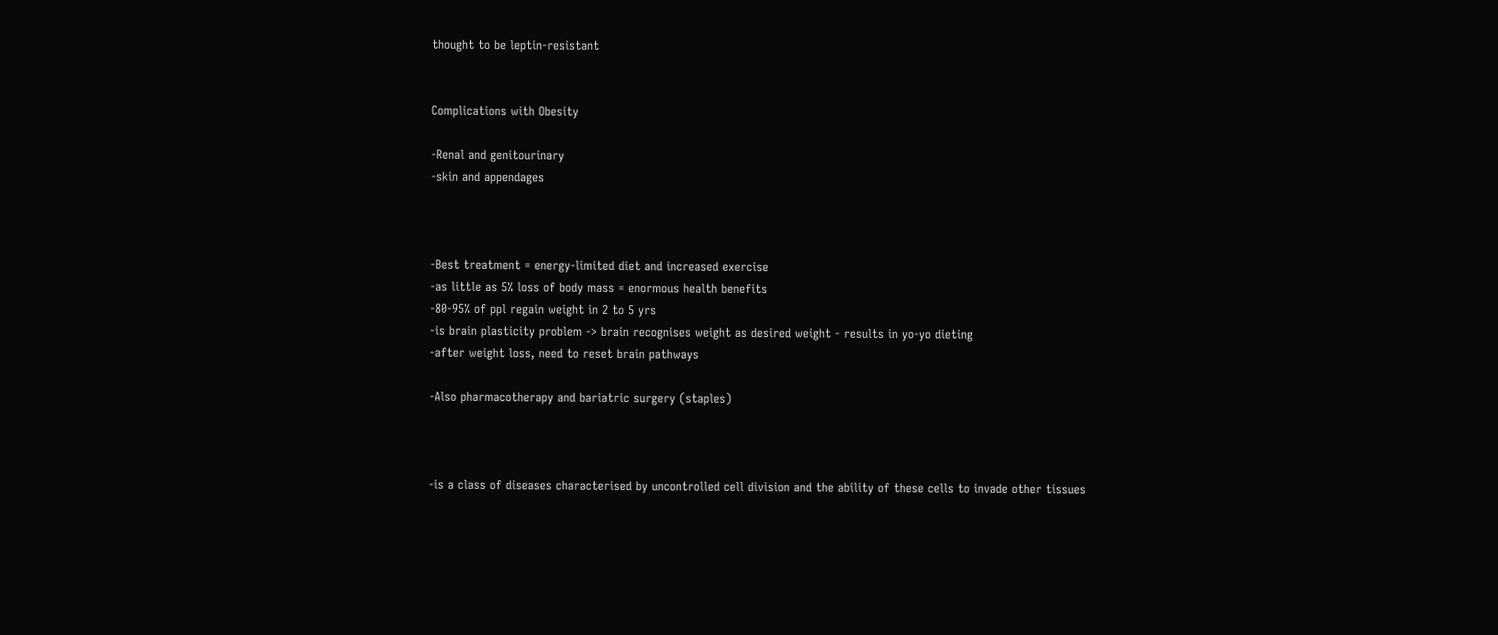thought to be leptin-resistant


Complications with Obesity

-Renal and genitourinary
-skin and appendages



-Best treatment = energy-limited diet and increased exercise
-as little as 5% loss of body mass = enormous health benefits
-80-95% of ppl regain weight in 2 to 5 yrs
-is brain plasticity problem -> brain recognises weight as desired weight - results in yo-yo dieting
-after weight loss, need to reset brain pathways

-Also pharmacotherapy and bariatric surgery (staples)



-is a class of diseases characterised by uncontrolled cell division and the ability of these cells to invade other tissues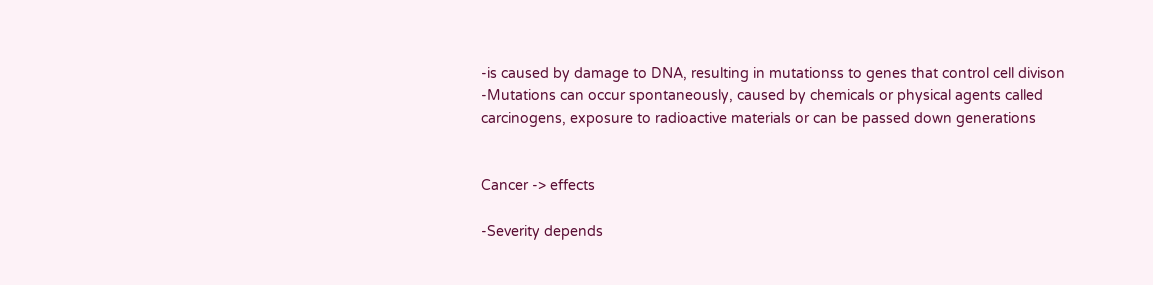-is caused by damage to DNA, resulting in mutationss to genes that control cell divison
-Mutations can occur spontaneously, caused by chemicals or physical agents called carcinogens, exposure to radioactive materials or can be passed down generations


Cancer -> effects

-Severity depends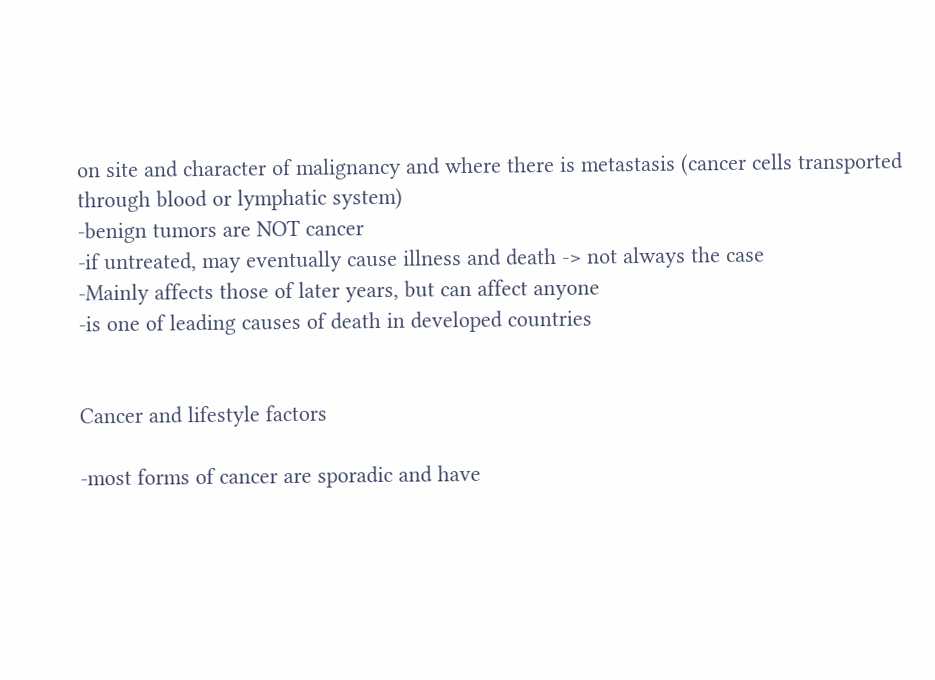on site and character of malignancy and where there is metastasis (cancer cells transported through blood or lymphatic system)
-benign tumors are NOT cancer
-if untreated, may eventually cause illness and death -> not always the case
-Mainly affects those of later years, but can affect anyone
-is one of leading causes of death in developed countries


Cancer and lifestyle factors

-most forms of cancer are sporadic and have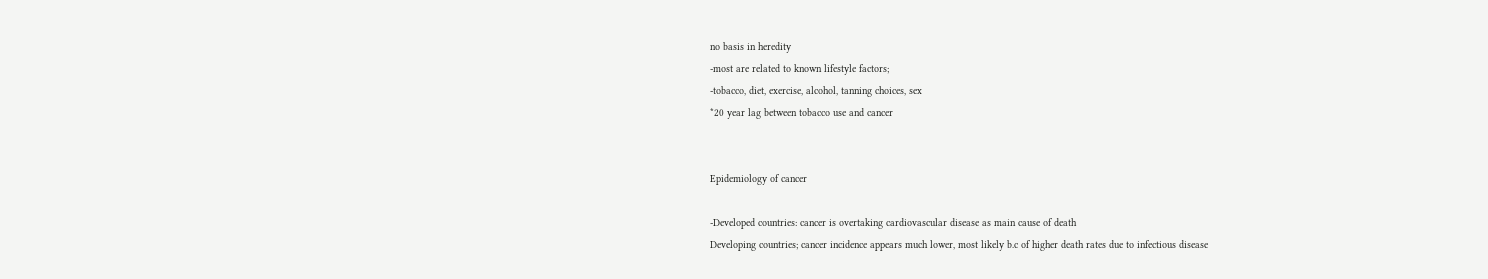no basis in heredity
-most are related to known lifestyle factors;
-tobacco, diet, exercise, alcohol, tanning choices, sex
*20 year lag between tobacco use and cancer


Epidemiology of cancer

-Developed countries: cancer is overtaking cardiovascular disease as main cause of death
Developing countries; cancer incidence appears much lower, most likely b.c of higher death rates due to infectious disease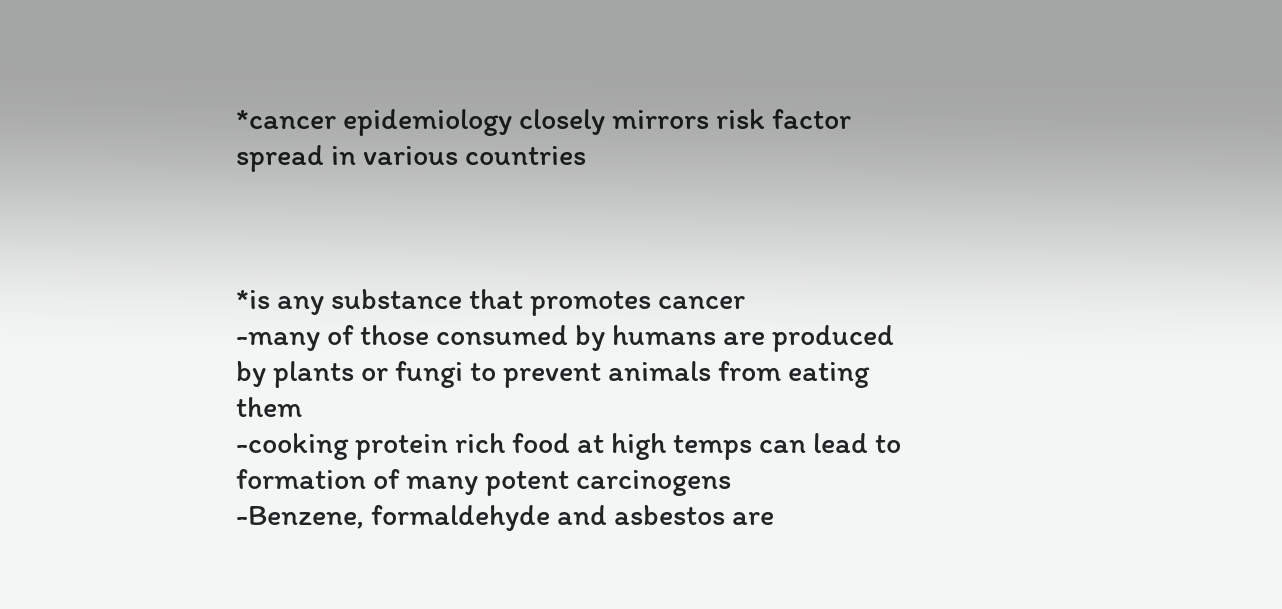*cancer epidemiology closely mirrors risk factor spread in various countries



*is any substance that promotes cancer
-many of those consumed by humans are produced by plants or fungi to prevent animals from eating them
-cooking protein rich food at high temps can lead to formation of many potent carcinogens
-Benzene, formaldehyde and asbestos are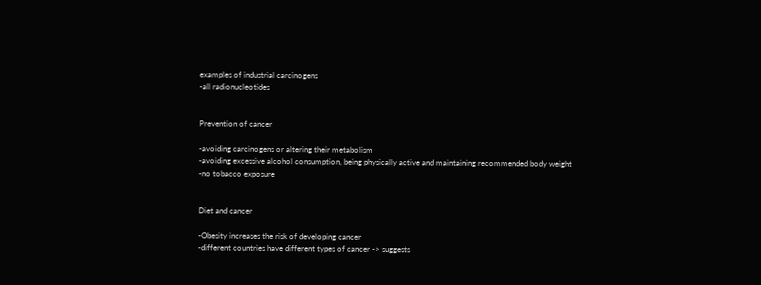examples of industrial carcinogens
-all radionucleotides


Prevention of cancer

-avoiding carcinogens or altering their metabolism
-avoiding excessive alcohol consumption, being physically active and maintaining recommended body weight
-no tobacco exposure


Diet and cancer

-Obesity increases the risk of developing cancer
-different countries have different types of cancer -> suggests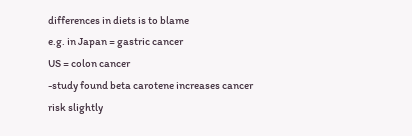differences in diets is to blame
e.g. in Japan = gastric cancer
US = colon cancer
-study found beta carotene increases cancer risk slightly